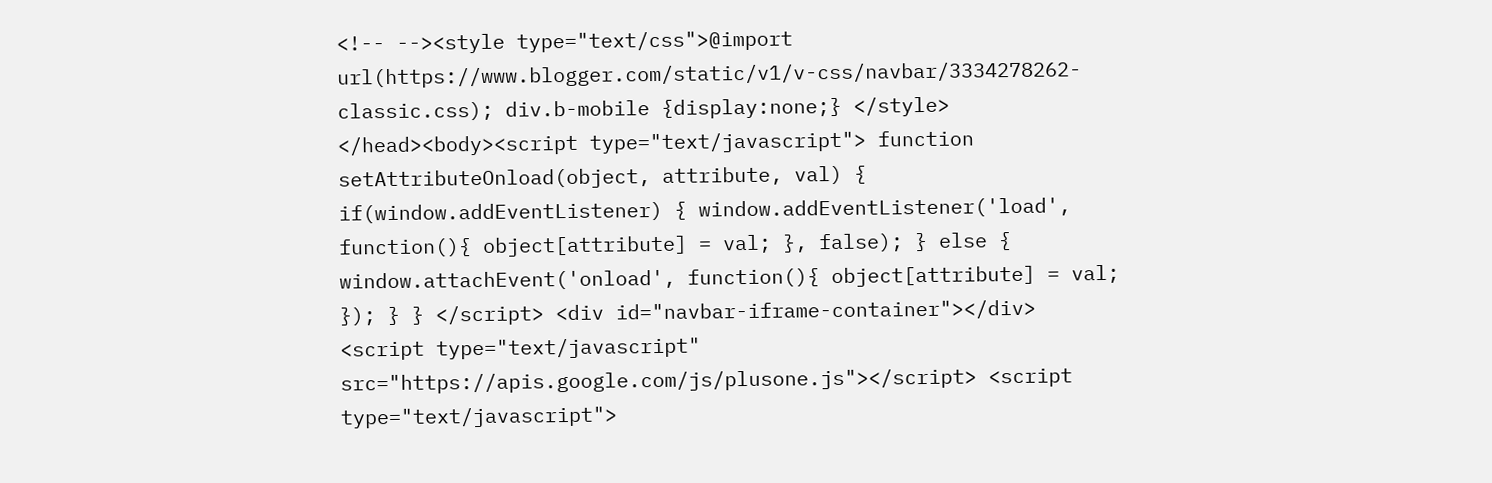<!-- --><style type="text/css">@import url(https://www.blogger.com/static/v1/v-css/navbar/3334278262-classic.css); div.b-mobile {display:none;} </style> </head><body><script type="text/javascript"> function setAttributeOnload(object, attribute, val) { if(window.addEventListener) { window.addEventListener('load', function(){ object[attribute] = val; }, false); } else { window.attachEvent('onload', function(){ object[attribute] = val; }); } } </script> <div id="navbar-iframe-container"></div> <script type="text/javascript" src="https://apis.google.com/js/plusone.js"></script> <script type="text/javascript">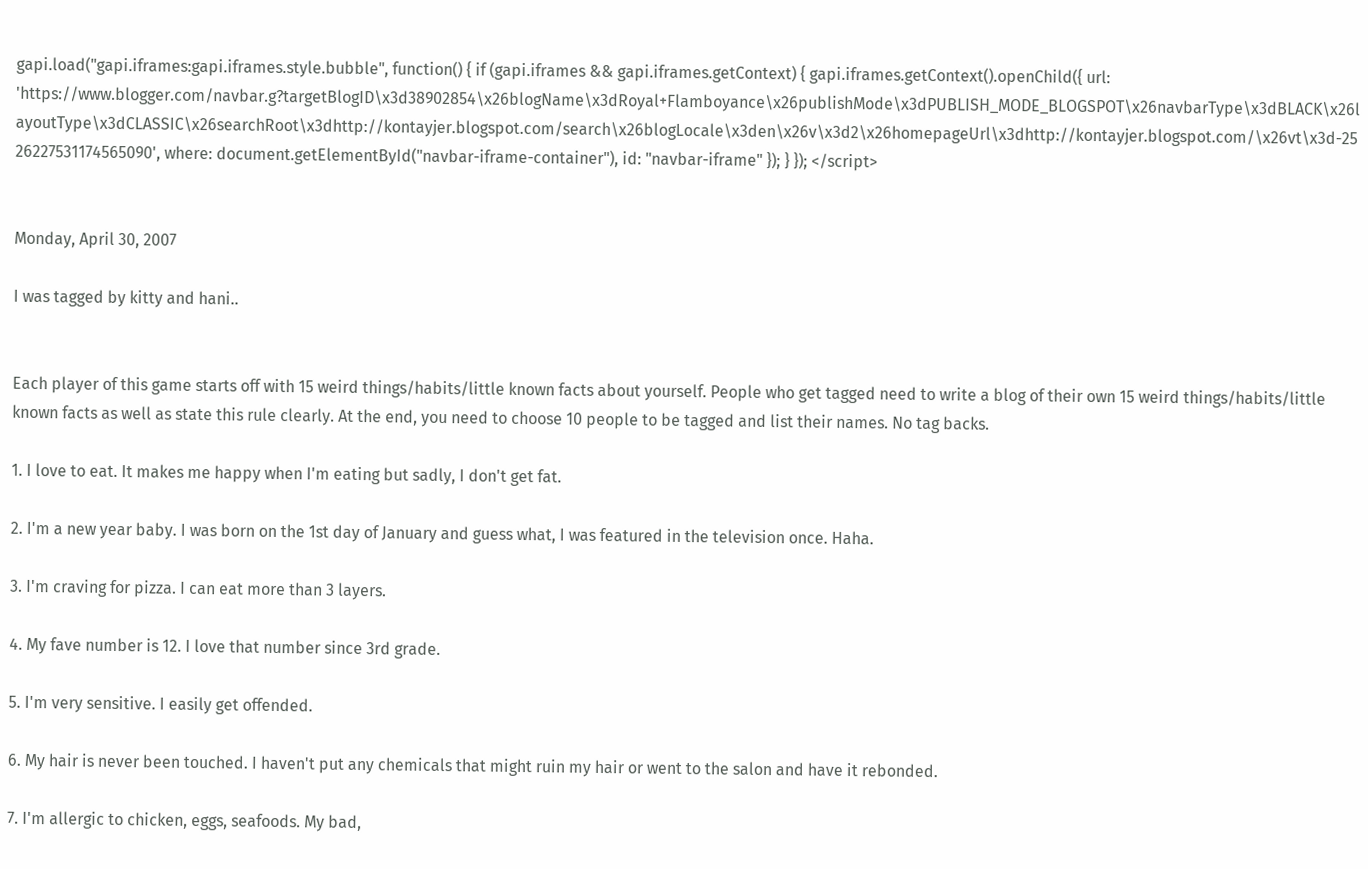gapi.load("gapi.iframes:gapi.iframes.style.bubble", function() { if (gapi.iframes && gapi.iframes.getContext) { gapi.iframes.getContext().openChild({ url: 'https://www.blogger.com/navbar.g?targetBlogID\x3d38902854\x26blogName\x3dRoyal+Flamboyance\x26publishMode\x3dPUBLISH_MODE_BLOGSPOT\x26navbarType\x3dBLACK\x26layoutType\x3dCLASSIC\x26searchRoot\x3dhttp://kontayjer.blogspot.com/search\x26blogLocale\x3den\x26v\x3d2\x26homepageUrl\x3dhttp://kontayjer.blogspot.com/\x26vt\x3d-2526227531174565090', where: document.getElementById("navbar-iframe-container"), id: "navbar-iframe" }); } }); </script>


Monday, April 30, 2007

I was tagged by kitty and hani..


Each player of this game starts off with 15 weird things/habits/little known facts about yourself. People who get tagged need to write a blog of their own 15 weird things/habits/little known facts as well as state this rule clearly. At the end, you need to choose 10 people to be tagged and list their names. No tag backs.

1. I love to eat. It makes me happy when I'm eating but sadly, I don't get fat.

2. I'm a new year baby. I was born on the 1st day of January and guess what, I was featured in the television once. Haha.

3. I'm craving for pizza. I can eat more than 3 layers.

4. My fave number is 12. I love that number since 3rd grade.

5. I'm very sensitive. I easily get offended.

6. My hair is never been touched. I haven't put any chemicals that might ruin my hair or went to the salon and have it rebonded.

7. I'm allergic to chicken, eggs, seafoods. My bad,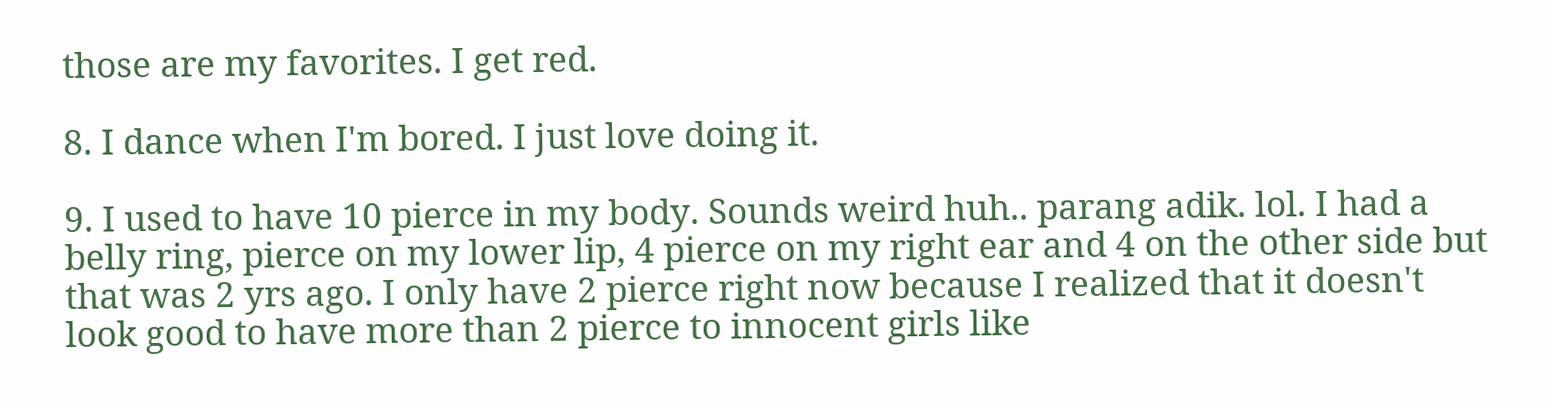those are my favorites. I get red.

8. I dance when I'm bored. I just love doing it.

9. I used to have 10 pierce in my body. Sounds weird huh.. parang adik. lol. I had a belly ring, pierce on my lower lip, 4 pierce on my right ear and 4 on the other side but that was 2 yrs ago. I only have 2 pierce right now because I realized that it doesn't look good to have more than 2 pierce to innocent girls like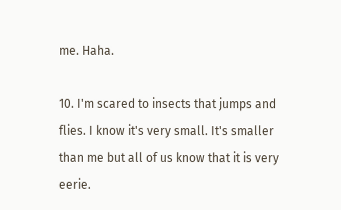me. Haha.

10. I'm scared to insects that jumps and flies. I know it's very small. It's smaller than me but all of us know that it is very eerie.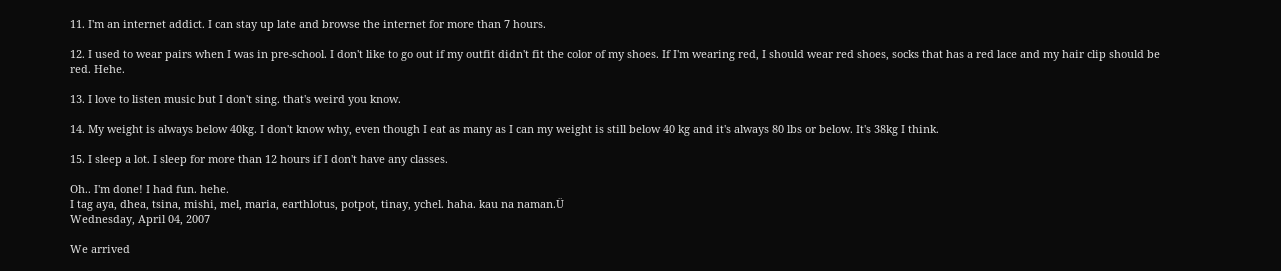11. I'm an internet addict. I can stay up late and browse the internet for more than 7 hours.

12. I used to wear pairs when I was in pre-school. I don't like to go out if my outfit didn't fit the color of my shoes. If I'm wearing red, I should wear red shoes, socks that has a red lace and my hair clip should be red. Hehe.

13. I love to listen music but I don't sing. that's weird you know.

14. My weight is always below 40kg. I don't know why, even though I eat as many as I can my weight is still below 40 kg and it's always 80 lbs or below. It's 38kg I think.

15. I sleep a lot. I sleep for more than 12 hours if I don't have any classes.

Oh.. I'm done! I had fun. hehe.
I tag aya, dhea, tsina, mishi, mel, maria, earthlotus, potpot, tinay, ychel. haha. kau na naman.Ü
Wednesday, April 04, 2007

We arrived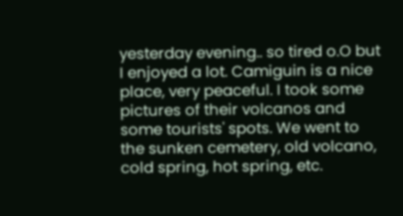yesterday evening.. so tired o.O but I enjoyed a lot. Camiguin is a nice place, very peaceful. I took some pictures of their volcanos and some tourists' spots. We went to the sunken cemetery, old volcano, cold spring, hot spring, etc.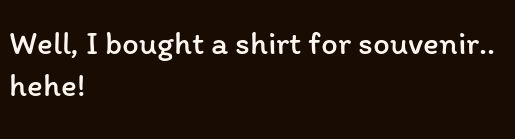Well, I bought a shirt for souvenir.. hehe!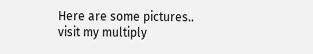Here are some pictures.. visit my multiply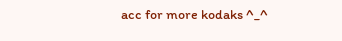acc for more kodaks ^_^